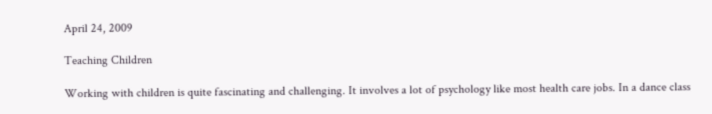April 24, 2009

Teaching Children

Working with children is quite fascinating and challenging. It involves a lot of psychology like most health care jobs. In a dance class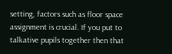setting, factors such as floor space assignment is crucial. If you put to talkative pupils together then that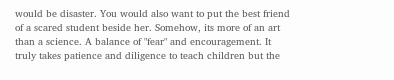would be disaster. You would also want to put the best friend of a scared student beside her. Somehow, its more of an art than a science. A balance of "fear" and encouragement. It truly takes patience and diligence to teach children but the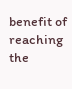benefit of reaching the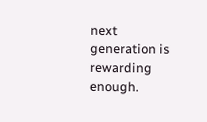next generation is rewarding enough.